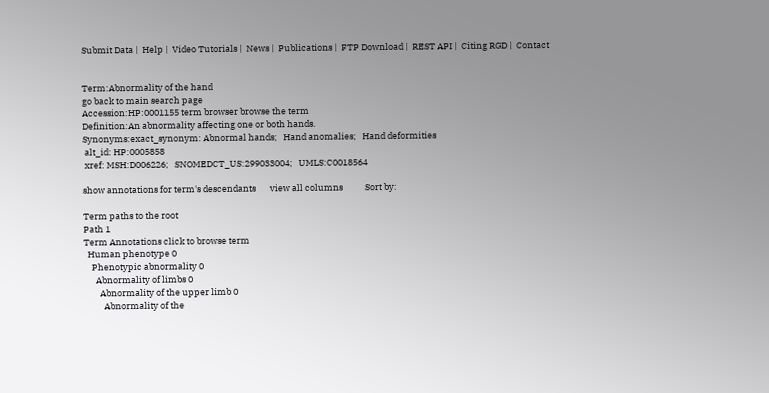Submit Data |  Help |  Video Tutorials |  News |  Publications |  FTP Download |  REST API |  Citing RGD |  Contact


Term:Abnormality of the hand
go back to main search page
Accession:HP:0001155 term browser browse the term
Definition:An abnormality affecting one or both hands.
Synonyms:exact_synonym: Abnormal hands;   Hand anomalies;   Hand deformities
 alt_id: HP:0005858
 xref: MSH:D006226;   SNOMEDCT_US:299033004;   UMLS:C0018564

show annotations for term's descendants       view all columns           Sort by:

Term paths to the root
Path 1
Term Annotations click to browse term
  Human phenotype 0
    Phenotypic abnormality 0
      Abnormality of limbs 0
        Abnormality of the upper limb 0
          Abnormality of the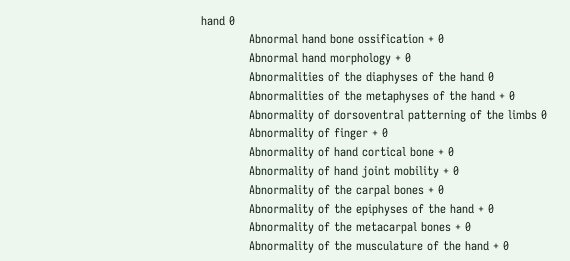hand 0
            Abnormal hand bone ossification + 0
            Abnormal hand morphology + 0
            Abnormalities of the diaphyses of the hand 0
            Abnormalities of the metaphyses of the hand + 0
            Abnormality of dorsoventral patterning of the limbs 0
            Abnormality of finger + 0
            Abnormality of hand cortical bone + 0
            Abnormality of hand joint mobility + 0
            Abnormality of the carpal bones + 0
            Abnormality of the epiphyses of the hand + 0
            Abnormality of the metacarpal bones + 0
            Abnormality of the musculature of the hand + 0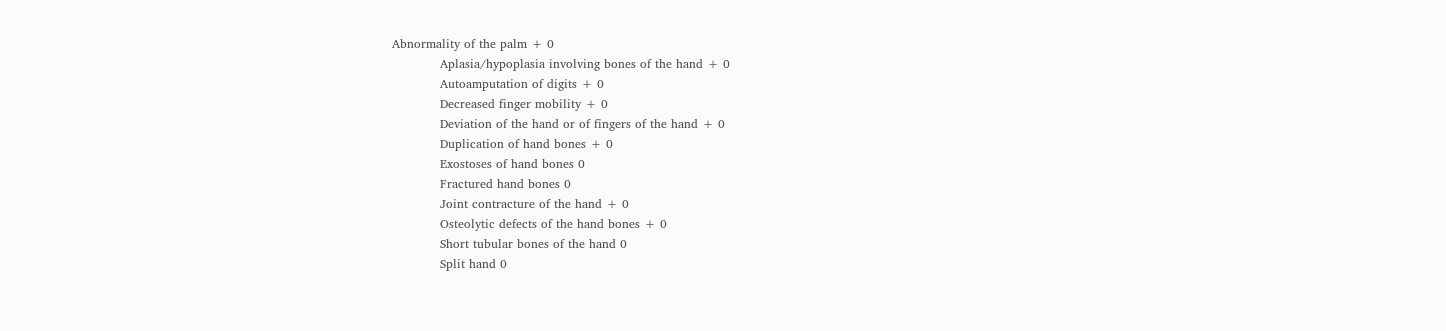Abnormality of the palm + 0
            Aplasia/hypoplasia involving bones of the hand + 0
            Autoamputation of digits + 0
            Decreased finger mobility + 0
            Deviation of the hand or of fingers of the hand + 0
            Duplication of hand bones + 0
            Exostoses of hand bones 0
            Fractured hand bones 0
            Joint contracture of the hand + 0
            Osteolytic defects of the hand bones + 0
            Short tubular bones of the hand 0
            Split hand 0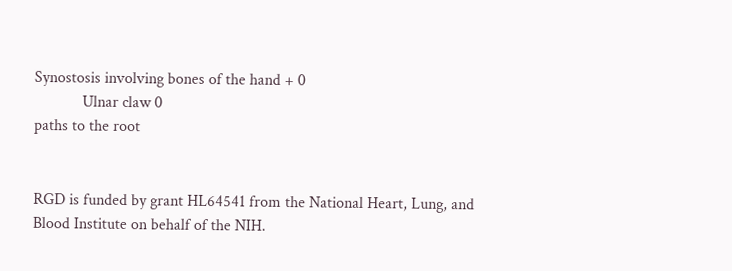Synostosis involving bones of the hand + 0
            Ulnar claw 0
paths to the root


RGD is funded by grant HL64541 from the National Heart, Lung, and Blood Institute on behalf of the NIH.